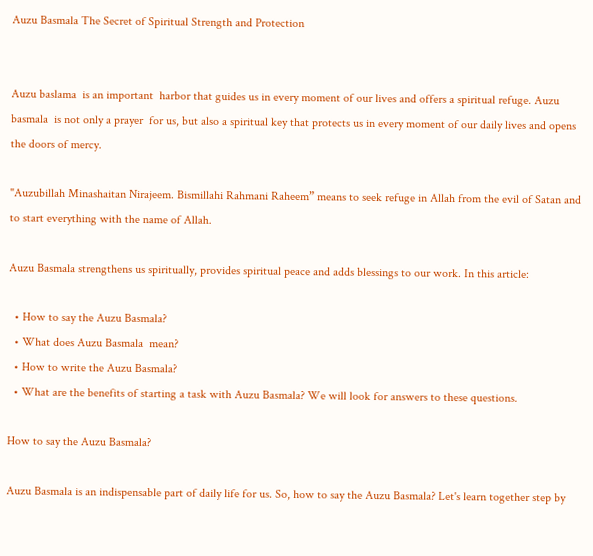Auzu Basmala The Secret of Spiritual Strength and Protection


Auzu baslama  is an important  harbor that guides us in every moment of our lives and offers a spiritual refuge. Auzu basmala  is not only a prayer  for us, but also a spiritual key that protects us in every moment of our daily lives and opens the doors of mercy.

"Auzubillah Minashaitan Nirajeem. Bismillahi Rahmani Raheem” means to seek refuge in Allah from the evil of Satan and to start everything with the name of Allah.

Auzu Basmala strengthens us spiritually, provides spiritual peace and adds blessings to our work. In this article:

  • How to say the Auzu Basmala?
  • What does Auzu Basmala  mean?
  • How to write the Auzu Basmala?
  • What are the benefits of starting a task with Auzu Basmala? We will look for answers to these questions.

How to say the Auzu Basmala?

Auzu Basmala is an indispensable part of daily life for us. So, how to say the Auzu Basmala? Let's learn together step by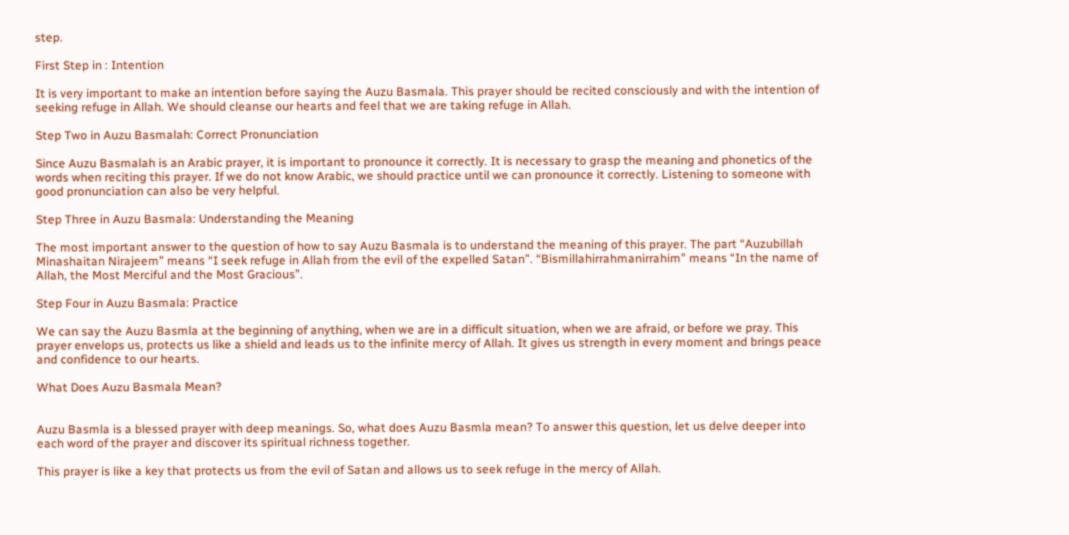step.

First Step in : Intention

It is very important to make an intention before saying the Auzu Basmala. This prayer should be recited consciously and with the intention of seeking refuge in Allah. We should cleanse our hearts and feel that we are taking refuge in Allah.

Step Two in Auzu Basmalah: Correct Pronunciation

Since Auzu Basmalah is an Arabic prayer, it is important to pronounce it correctly. It is necessary to grasp the meaning and phonetics of the words when reciting this prayer. If we do not know Arabic, we should practice until we can pronounce it correctly. Listening to someone with good pronunciation can also be very helpful.

Step Three in Auzu Basmala: Understanding the Meaning

The most important answer to the question of how to say Auzu Basmala is to understand the meaning of this prayer. The part “Auzubillah Minashaitan Nirajeem” means “I seek refuge in Allah from the evil of the expelled Satan”. “Bismillahirrahmanirrahim” means “In the name of Allah, the Most Merciful and the Most Gracious”.

Step Four in Auzu Basmala: Practice

We can say the Auzu Basmla at the beginning of anything, when we are in a difficult situation, when we are afraid, or before we pray. This prayer envelops us, protects us like a shield and leads us to the infinite mercy of Allah. It gives us strength in every moment and brings peace and confidence to our hearts.

What Does Auzu Basmala Mean?


Auzu Basmla is a blessed prayer with deep meanings. So, what does Auzu Basmla mean? To answer this question, let us delve deeper into each word of the prayer and discover its spiritual richness together.

This prayer is like a key that protects us from the evil of Satan and allows us to seek refuge in the mercy of Allah.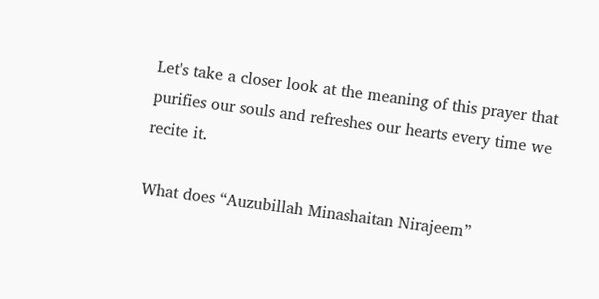Let's take a closer look at the meaning of this prayer that purifies our souls and refreshes our hearts every time we recite it.

What does “Auzubillah Minashaitan Nirajeem”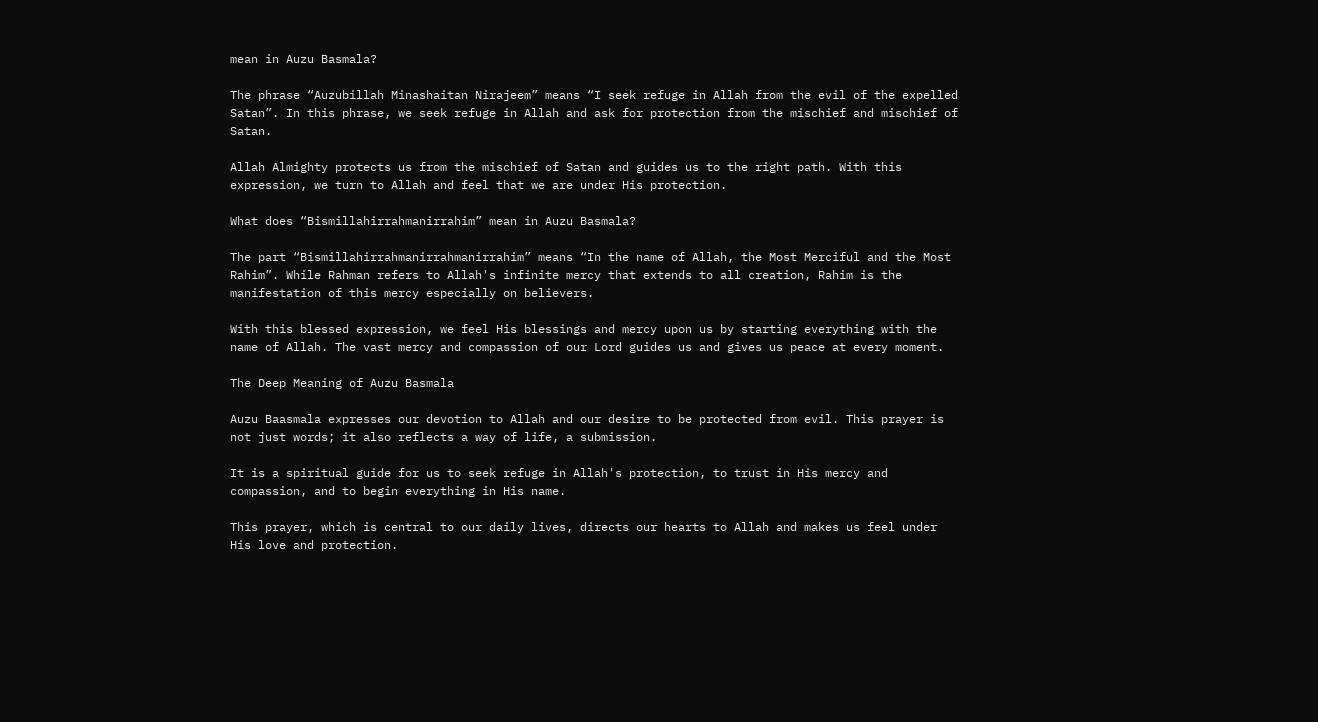mean in Auzu Basmala?

The phrase “Auzubillah Minashaitan Nirajeem” means “I seek refuge in Allah from the evil of the expelled Satan”. In this phrase, we seek refuge in Allah and ask for protection from the mischief and mischief of Satan.

Allah Almighty protects us from the mischief of Satan and guides us to the right path. With this expression, we turn to Allah and feel that we are under His protection.

What does “Bismillahirrahmanirrahim” mean in Auzu Basmala?

The part “Bismillahirrahmanirrahmanirrahim” means “In the name of Allah, the Most Merciful and the Most Rahim”. While Rahman refers to Allah's infinite mercy that extends to all creation, Rahim is the manifestation of this mercy especially on believers.

With this blessed expression, we feel His blessings and mercy upon us by starting everything with the name of Allah. The vast mercy and compassion of our Lord guides us and gives us peace at every moment.

The Deep Meaning of Auzu Basmala

Auzu Baasmala expresses our devotion to Allah and our desire to be protected from evil. This prayer is not just words; it also reflects a way of life, a submission.

It is a spiritual guide for us to seek refuge in Allah's protection, to trust in His mercy and compassion, and to begin everything in His name.

This prayer, which is central to our daily lives, directs our hearts to Allah and makes us feel under His love and protection.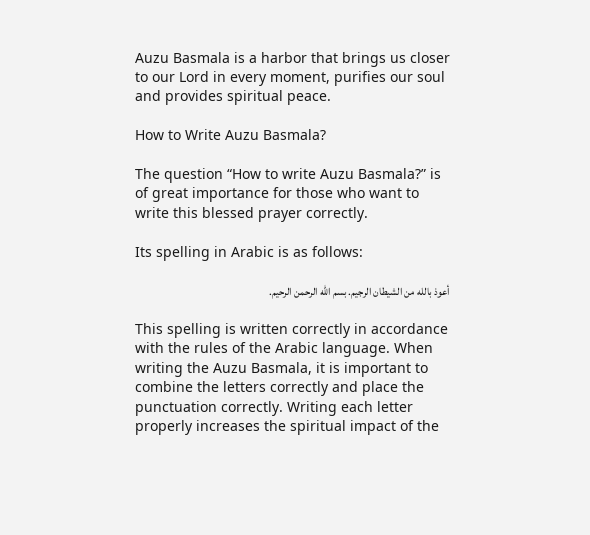Auzu Basmala is a harbor that brings us closer to our Lord in every moment, purifies our soul and provides spiritual peace.

How to Write Auzu Basmala?

The question “How to write Auzu Basmala?” is of great importance for those who want to write this blessed prayer correctly.

Its spelling in Arabic is as follows:

أعوذ بالله من الشيطان الرجيم. بسم الله الرحمن الرحيم.

This spelling is written correctly in accordance with the rules of the Arabic language. When writing the Auzu Basmala, it is important to combine the letters correctly and place the punctuation correctly. Writing each letter properly increases the spiritual impact of the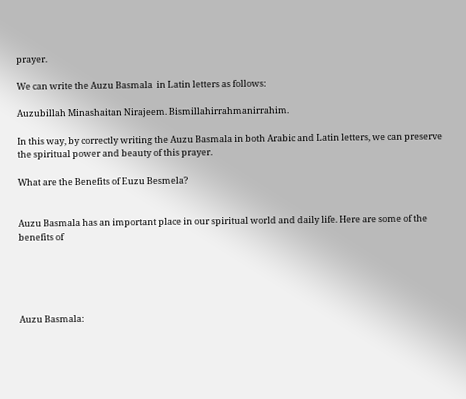prayer.

We can write the Auzu Basmala  in Latin letters as follows:

Auzubillah Minashaitan Nirajeem. Bismillahirrahmanirrahim.

In this way, by correctly writing the Auzu Basmala in both Arabic and Latin letters, we can preserve the spiritual power and beauty of this prayer.

What are the Benefits of Euzu Besmela?


Auzu Basmala has an important place in our spiritual world and daily life. Here are some of the benefits of





Auzu Basmala: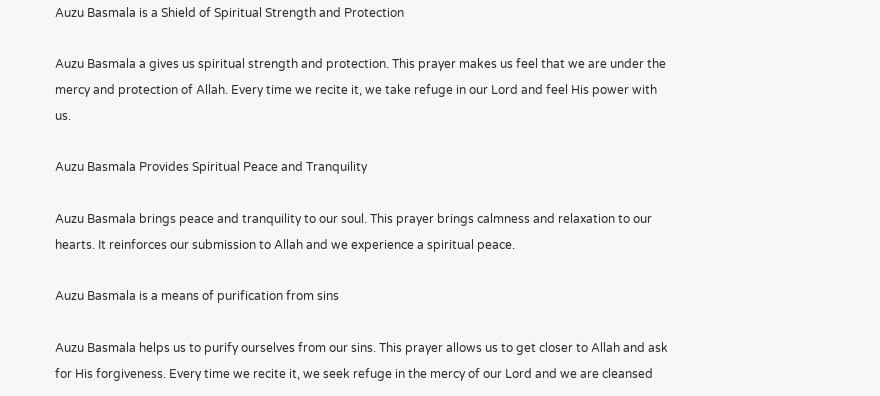Auzu Basmala is a Shield of Spiritual Strength and Protection

Auzu Basmala a gives us spiritual strength and protection. This prayer makes us feel that we are under the mercy and protection of Allah. Every time we recite it, we take refuge in our Lord and feel His power with us.

Auzu Basmala Provides Spiritual Peace and Tranquility

Auzu Basmala brings peace and tranquility to our soul. This prayer brings calmness and relaxation to our hearts. It reinforces our submission to Allah and we experience a spiritual peace.

Auzu Basmala is a means of purification from sins

Auzu Basmala helps us to purify ourselves from our sins. This prayer allows us to get closer to Allah and ask for His forgiveness. Every time we recite it, we seek refuge in the mercy of our Lord and we are cleansed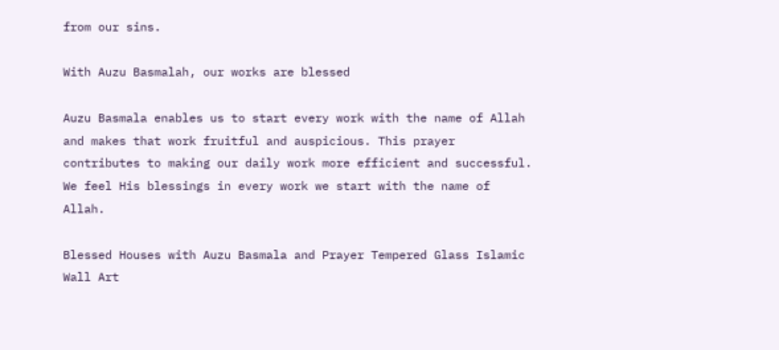from our sins.

With Auzu Basmalah, our works are blessed

Auzu Basmala enables us to start every work with the name of Allah and makes that work fruitful and auspicious. This prayer contributes to making our daily work more efficient and successful. We feel His blessings in every work we start with the name of Allah.

Blessed Houses with Auzu Basmala and Prayer Tempered Glass Islamic Wall Art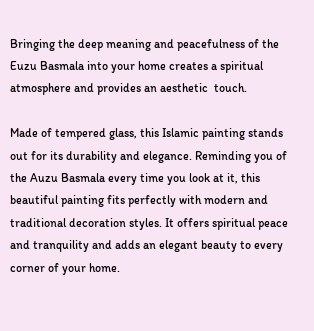Bringing the deep meaning and peacefulness of the Euzu Basmala into your home creates a spiritual atmosphere and provides an aesthetic  touch.

Made of tempered glass, this Islamic painting stands out for its durability and elegance. Reminding you of the Auzu Basmala every time you look at it, this beautiful painting fits perfectly with modern and traditional decoration styles. It offers spiritual peace and tranquility and adds an elegant beauty to every corner of your home.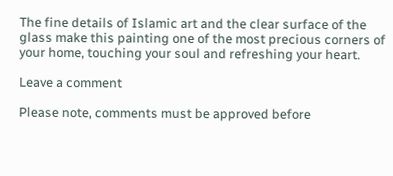The fine details of Islamic art and the clear surface of the glass make this painting one of the most precious corners of your home, touching your soul and refreshing your heart.

Leave a comment

Please note, comments must be approved before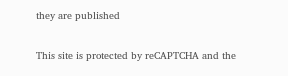they are published

This site is protected by reCAPTCHA and the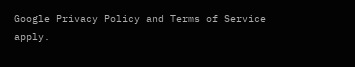Google Privacy Policy and Terms of Service apply.